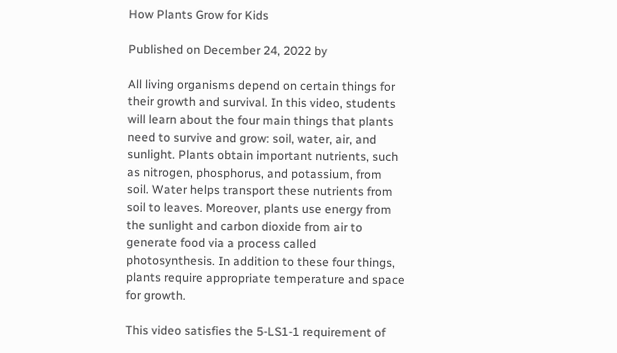How Plants Grow for Kids

Published on December 24, 2022 by

All living organisms depend on certain things for their growth and survival. In this video, students will learn about the four main things that plants need to survive and grow: soil, water, air, and sunlight. Plants obtain important nutrients, such as nitrogen, phosphorus, and potassium, from soil. Water helps transport these nutrients from soil to leaves. Moreover, plants use energy from the sunlight and carbon dioxide from air to generate food via a process called photosynthesis. In addition to these four things, plants require appropriate temperature and space for growth.

This video satisfies the 5-LS1-1 requirement of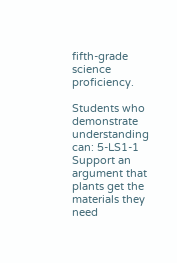fifth-grade science proficiency.

Students who demonstrate understanding can: 5-LS1-1 Support an argument that plants get the materials they need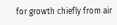for growth chiefly from air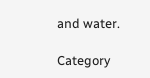and water.

Category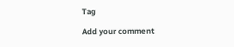Tag

Add your comment